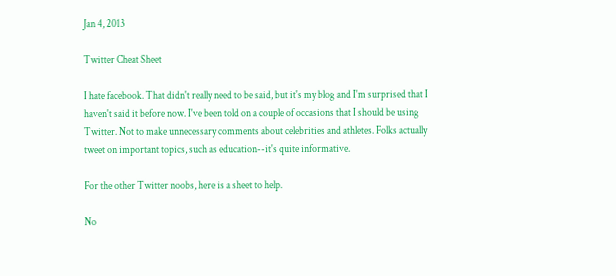Jan 4, 2013

Twitter Cheat Sheet

I hate facebook. That didn't really need to be said, but it's my blog and I'm surprised that I haven't said it before now. I've been told on a couple of occasions that I should be using Twitter. Not to make unnecessary comments about celebrities and athletes. Folks actually tweet on important topics, such as education--it's quite informative.

For the other Twitter noobs, here is a sheet to help.

No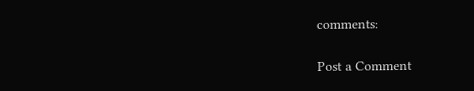comments:

Post a Comment